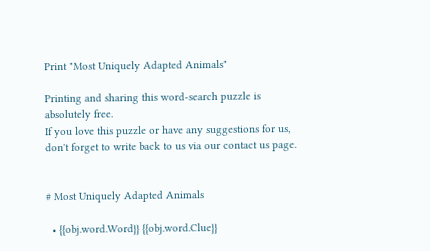Print "Most Uniquely Adapted Animals"

Printing and sharing this word-search puzzle is absolutely free.
If you love this puzzle or have any suggestions for us, don't forget to write back to us via our contact us page.


# Most Uniquely Adapted Animals

  • {{obj.word.Word}} {{obj.word.Clue}}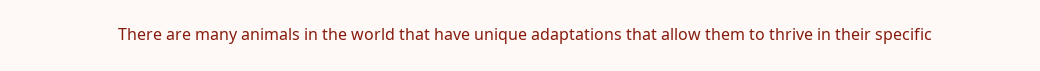There are many animals in the world that have unique adaptations that allow them to thrive in their specific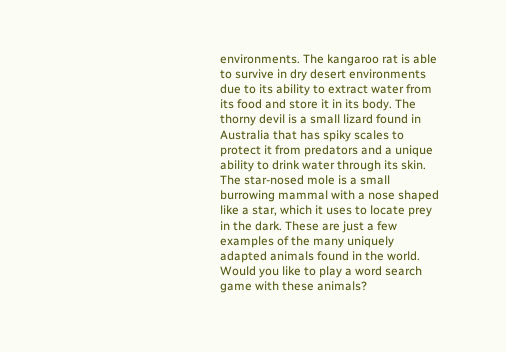environments. The kangaroo rat is able to survive in dry desert environments due to its ability to extract water from its food and store it in its body. The thorny devil is a small lizard found in Australia that has spiky scales to protect it from predators and a unique ability to drink water through its skin. The star-nosed mole is a small burrowing mammal with a nose shaped like a star, which it uses to locate prey in the dark. These are just a few examples of the many uniquely adapted animals found in the world. Would you like to play a word search game with these animals?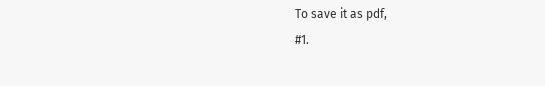To save it as pdf,
#1.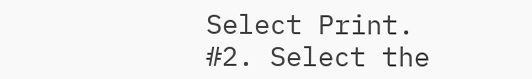Select Print.
#2. Select the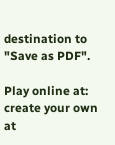destination to "Save as PDF".

Play online at:
create your own at